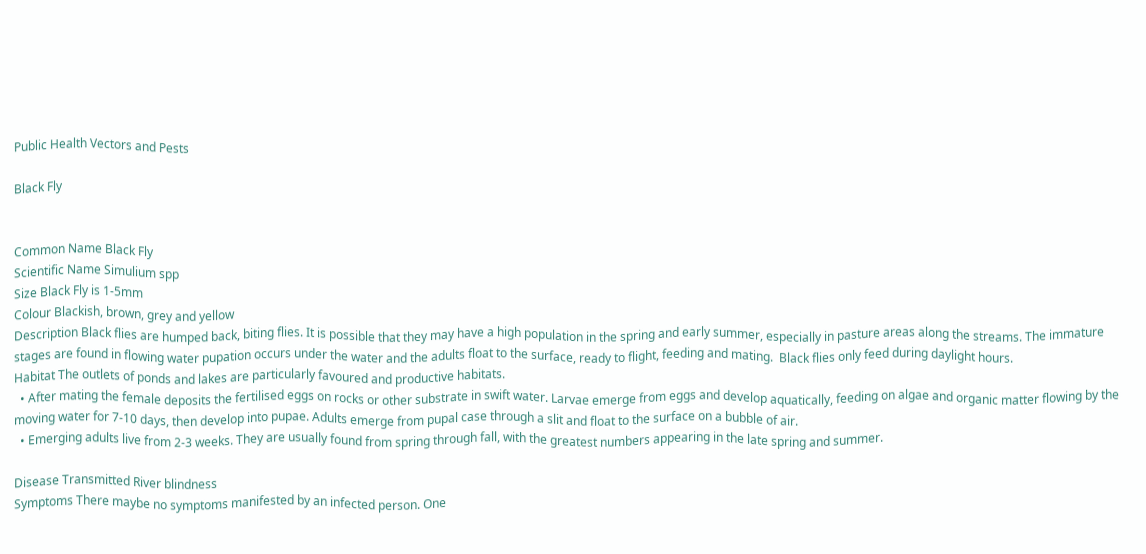Public Health Vectors and Pests

Black Fly


Common Name Black Fly
Scientific Name Simulium spp
Size Black Fly is 1-5mm
Colour Blackish, brown, grey and yellow
Description Black flies are humped back, biting flies. It is possible that they may have a high population in the spring and early summer, especially in pasture areas along the streams. The immature stages are found in flowing water pupation occurs under the water and the adults float to the surface, ready to flight, feeding and mating.  Black flies only feed during daylight hours.
Habitat The outlets of ponds and lakes are particularly favoured and productive habitats.
  • After mating the female deposits the fertilised eggs on rocks or other substrate in swift water. Larvae emerge from eggs and develop aquatically, feeding on algae and organic matter flowing by the moving water for 7-10 days, then develop into pupae. Adults emerge from pupal case through a slit and float to the surface on a bubble of air.
  • Emerging adults live from 2-3 weeks. They are usually found from spring through fall, with the greatest numbers appearing in the late spring and summer.

Disease Transmitted River blindness
Symptoms There maybe no symptoms manifested by an infected person. One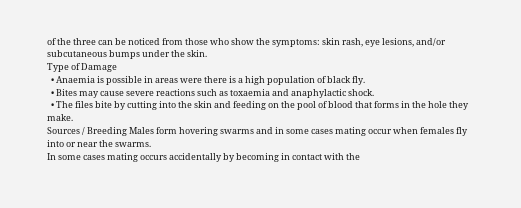of the three can be noticed from those who show the symptoms: skin rash, eye lesions, and/or subcutaneous bumps under the skin.
Type of Damage
  • Anaemia is possible in areas were there is a high population of black fly.
  • Bites may cause severe reactions such as toxaemia and anaphylactic shock.
  • The files bite by cutting into the skin and feeding on the pool of blood that forms in the hole they make.
Sources / Breeding Males form hovering swarms and in some cases mating occur when females fly into or near the swarms.
In some cases mating occurs accidentally by becoming in contact with the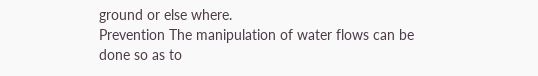ground or else where.
Prevention The manipulation of water flows can be done so as to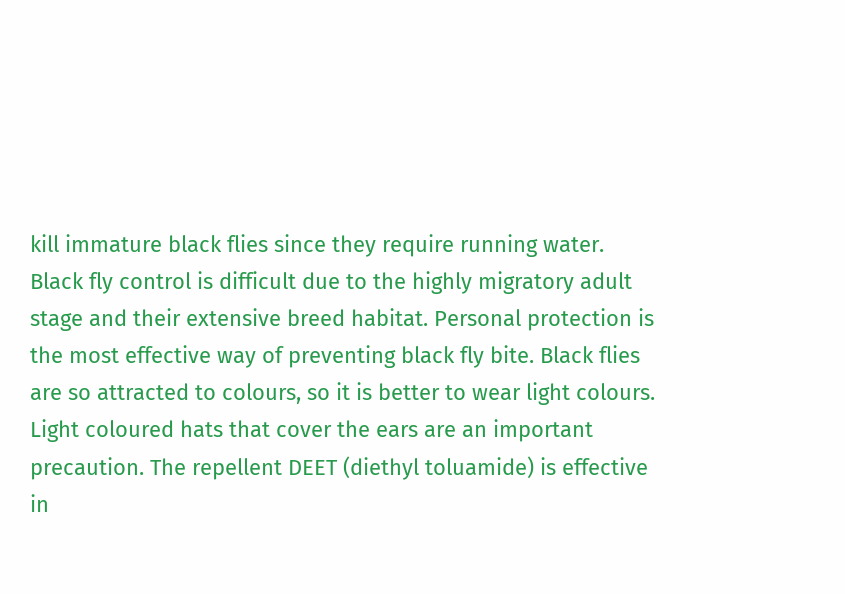kill immature black flies since they require running water. Black fly control is difficult due to the highly migratory adult stage and their extensive breed habitat. Personal protection is the most effective way of preventing black fly bite. Black flies are so attracted to colours, so it is better to wear light colours. Light coloured hats that cover the ears are an important precaution. The repellent DEET (diethyl toluamide) is effective in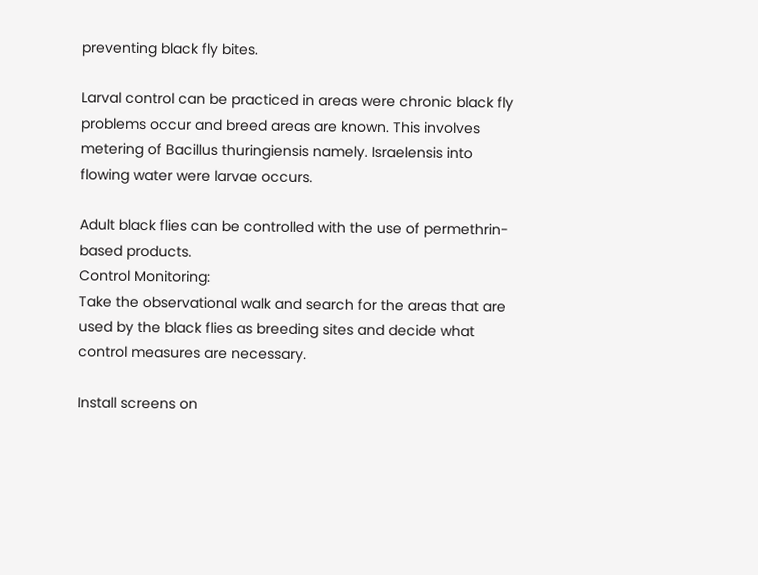preventing black fly bites.

Larval control can be practiced in areas were chronic black fly problems occur and breed areas are known. This involves metering of Bacillus thuringiensis namely. Israelensis into flowing water were larvae occurs.

Adult black flies can be controlled with the use of permethrin-based products.
Control Monitoring:
Take the observational walk and search for the areas that are used by the black flies as breeding sites and decide what control measures are necessary.

Install screens on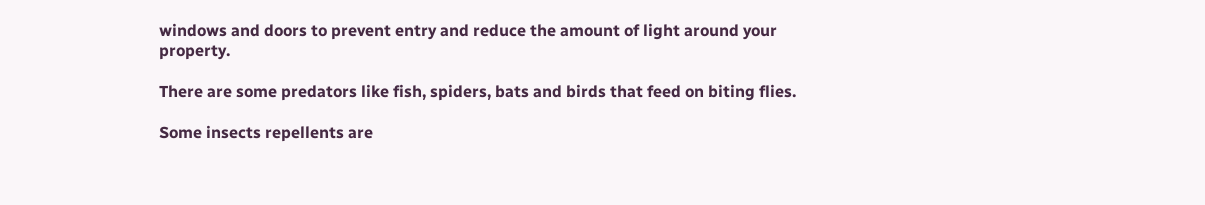windows and doors to prevent entry and reduce the amount of light around your property.

There are some predators like fish, spiders, bats and birds that feed on biting flies.

Some insects repellents are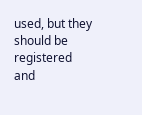used, but they should be registered and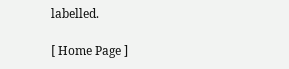labelled.

[ Home Page ]